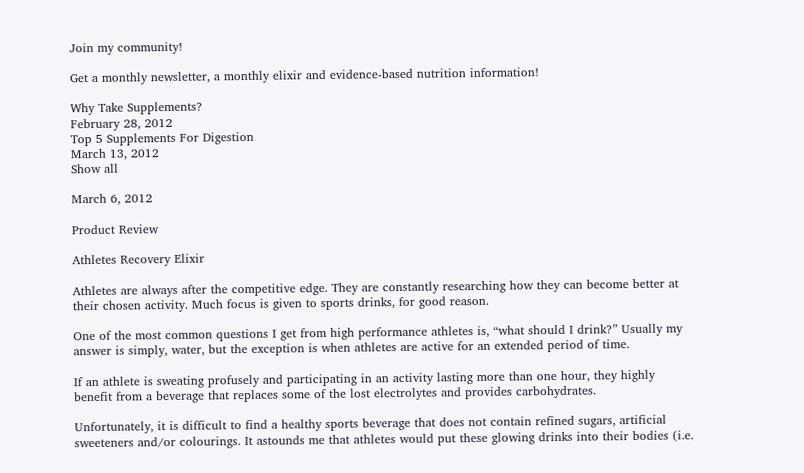Join my community!

Get a monthly newsletter, a monthly elixir and evidence-based nutrition information!

Why Take Supplements?
February 28, 2012
Top 5 Supplements For Digestion
March 13, 2012
Show all

March 6, 2012

Product Review

Athletes Recovery Elixir

Athletes are always after the competitive edge. They are constantly researching how they can become better at their chosen activity. Much focus is given to sports drinks, for good reason.

One of the most common questions I get from high performance athletes is, “what should I drink?” Usually my answer is simply, water, but the exception is when athletes are active for an extended period of time.

If an athlete is sweating profusely and participating in an activity lasting more than one hour, they highly benefit from a beverage that replaces some of the lost electrolytes and provides carbohydrates.

Unfortunately, it is difficult to find a healthy sports beverage that does not contain refined sugars, artificial sweeteners and/or colourings. It astounds me that athletes would put these glowing drinks into their bodies (i.e.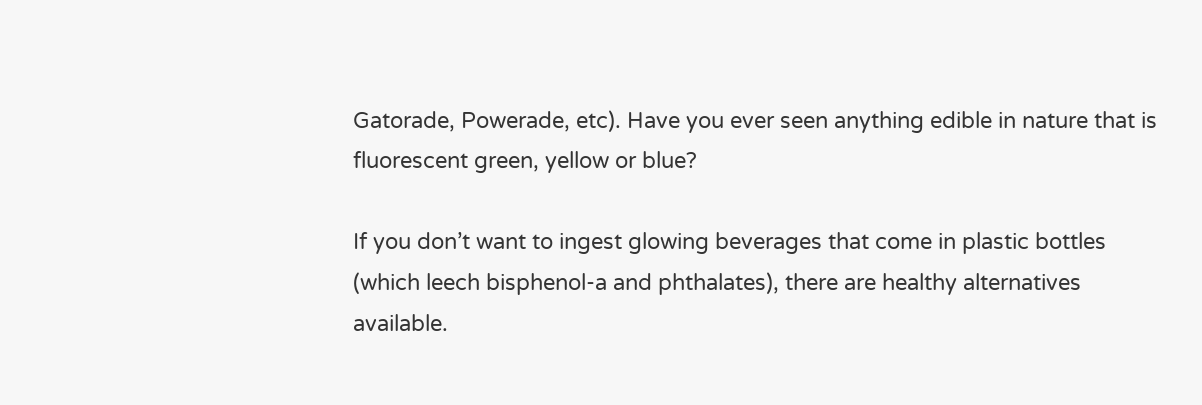Gatorade, Powerade, etc). Have you ever seen anything edible in nature that is fluorescent green, yellow or blue?

If you don’t want to ingest glowing beverages that come in plastic bottles (which leech bisphenol-a and phthalates), there are healthy alternatives available.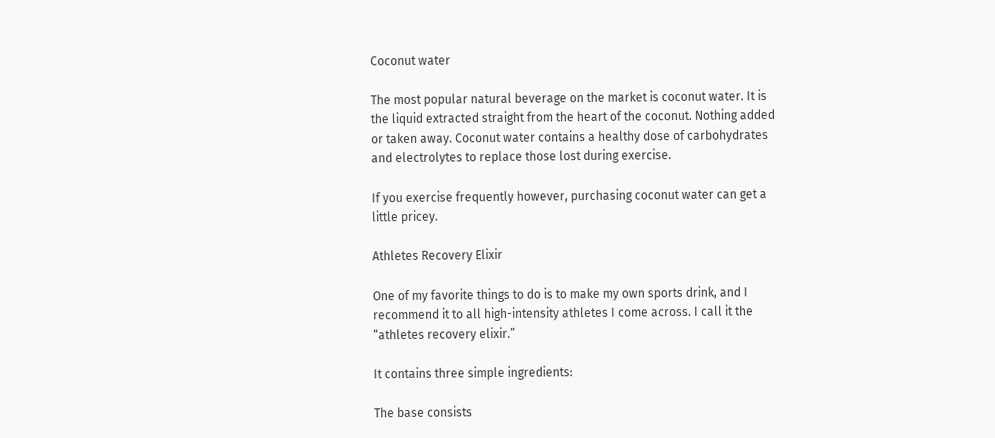Coconut water

The most popular natural beverage on the market is coconut water. It is the liquid extracted straight from the heart of the coconut. Nothing added or taken away. Coconut water contains a healthy dose of carbohydrates and electrolytes to replace those lost during exercise.

If you exercise frequently however, purchasing coconut water can get a little pricey.

Athletes Recovery Elixir

One of my favorite things to do is to make my own sports drink, and I recommend it to all high-intensity athletes I come across. I call it the “athletes recovery elixir.”

It contains three simple ingredients:

The base consists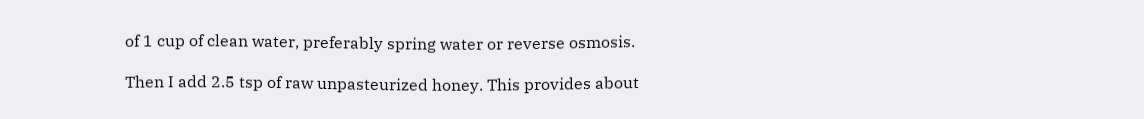of 1 cup of clean water, preferably spring water or reverse osmosis.

Then I add 2.5 tsp of raw unpasteurized honey. This provides about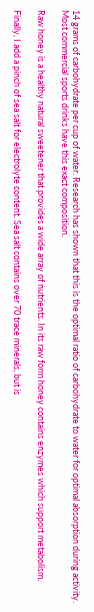14 grams of carbohydrate per cup of water. Research has shown that this is the optimal ratio of carbohydrate to water for optimal absorption during activity. Most commercial sports drinks have this exact composition.

Raw honey is a healthy natural sweetener that provides a wide array of nutrients. In its raw form honey contains enzymes which support metabolism.

Finally, I add a pinch of sea salt for electrolyte content. Sea salt contains over 70 trace minerals, but is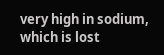very high in sodium, which is lost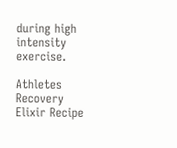during high intensity exercise.

Athletes Recovery Elixir Recipe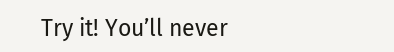Try it! You’ll never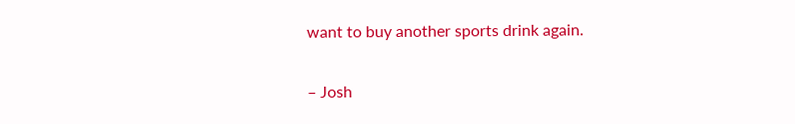want to buy another sports drink again.

– Josh